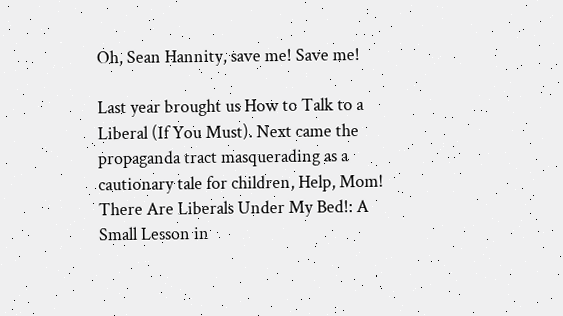Oh, Sean Hannity, save me! Save me!

Last year brought us How to Talk to a Liberal (If You Must). Next came the propaganda tract masquerading as a cautionary tale for children, Help, Mom! There Are Liberals Under My Bed!: A Small Lesson in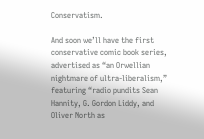Conservatism.

And soon we’ll have the first conservative comic book series, advertised as “an Orwellian nightmare of ultra-liberalism,” featuring “radio pundits Sean Hannity, G. Gordon Liddy, and Oliver North as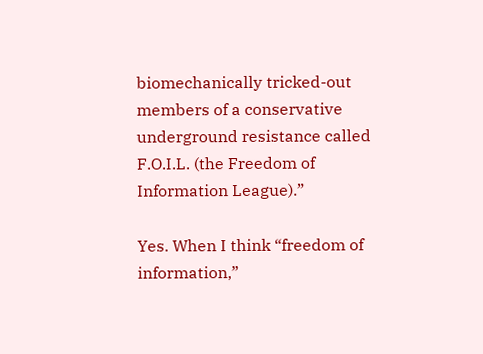biomechanically tricked-out members of a conservative underground resistance called F.O.I.L. (the Freedom of Information League).”

Yes. When I think “freedom of information,”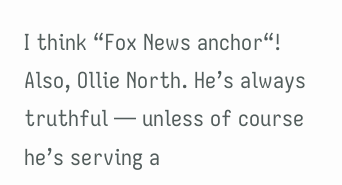I think “Fox News anchor“! Also, Ollie North. He’s always truthful — unless of course he’s serving a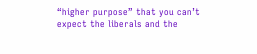“higher purpose” that you can’t expect the liberals and the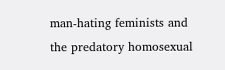man-hating feminists and the predatory homosexual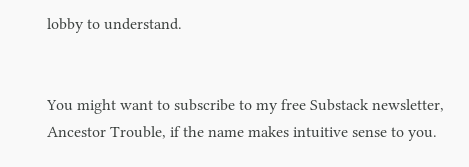lobby to understand.


You might want to subscribe to my free Substack newsletter, Ancestor Trouble, if the name makes intuitive sense to you.